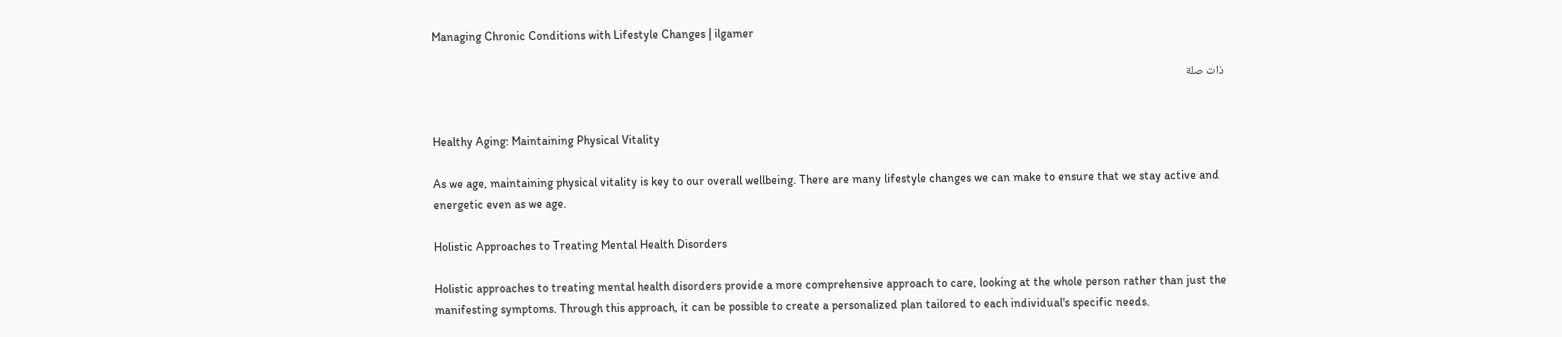Managing Chronic Conditions with Lifestyle Changes | ilgamer

ذات صلة


Healthy Aging: Maintaining Physical Vitality

As we age, maintaining physical vitality is key to our overall wellbeing. There are many lifestyle changes we can make to ensure that we stay active and energetic even as we age.

Holistic Approaches to Treating Mental Health Disorders

Holistic approaches to treating mental health disorders provide a more comprehensive approach to care, looking at the whole person rather than just the manifesting symptoms. Through this approach, it can be possible to create a personalized plan tailored to each individual's specific needs.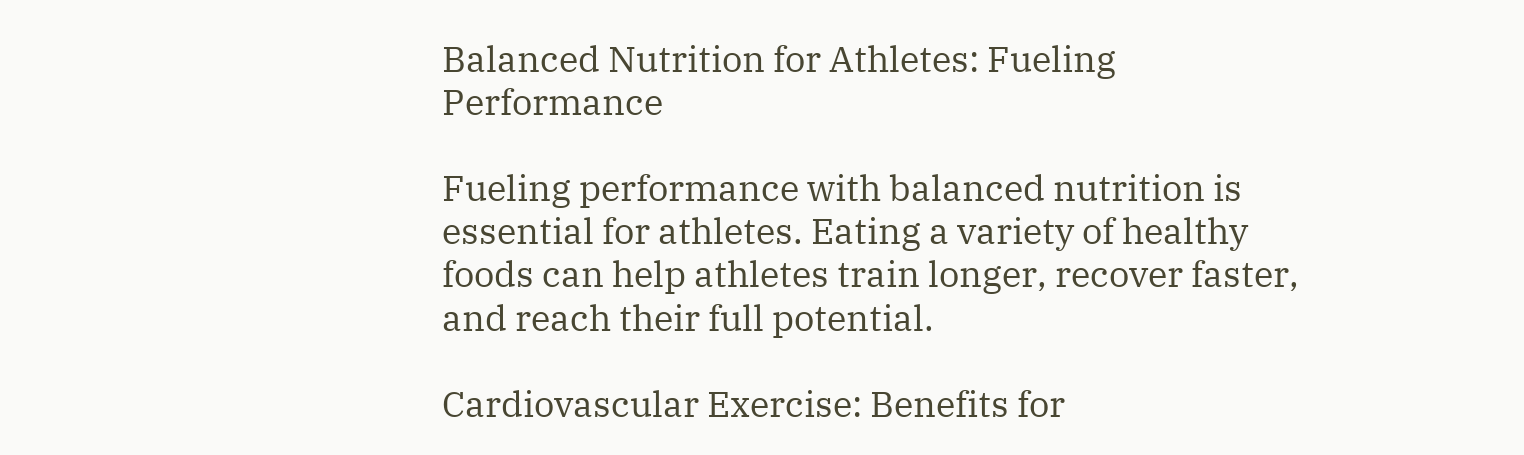Balanced Nutrition for Athletes: Fueling Performance

Fueling performance with balanced nutrition is essential for athletes. Eating a variety of healthy foods can help athletes train longer, recover faster, and reach their full potential.

Cardiovascular Exercise: Benefits for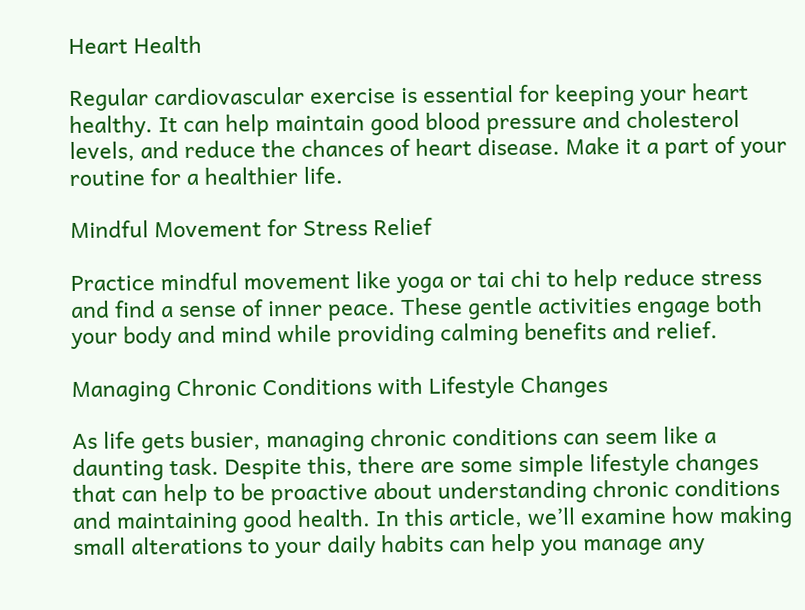Heart Health

Regular cardiovascular exercise is essential for keeping your heart healthy. It can help maintain good blood pressure and cholesterol levels, and reduce the chances of heart disease. Make it a part of your routine for a healthier life.

Mindful Movement for Stress Relief

Practice mindful movement like yoga or tai chi to help reduce stress and find a sense of inner peace. These gentle activities engage both your body and mind while providing calming benefits and relief.

Managing Chronic Conditions with Lifestyle Changes

As life gets busier, managing chronic conditions can seem like a daunting task. Despite this, there are some simple lifestyle changes that can help to be proactive about understanding chronic conditions and maintaining good health. In this article, we’ll examine how making small alterations to your daily habits can help you manage any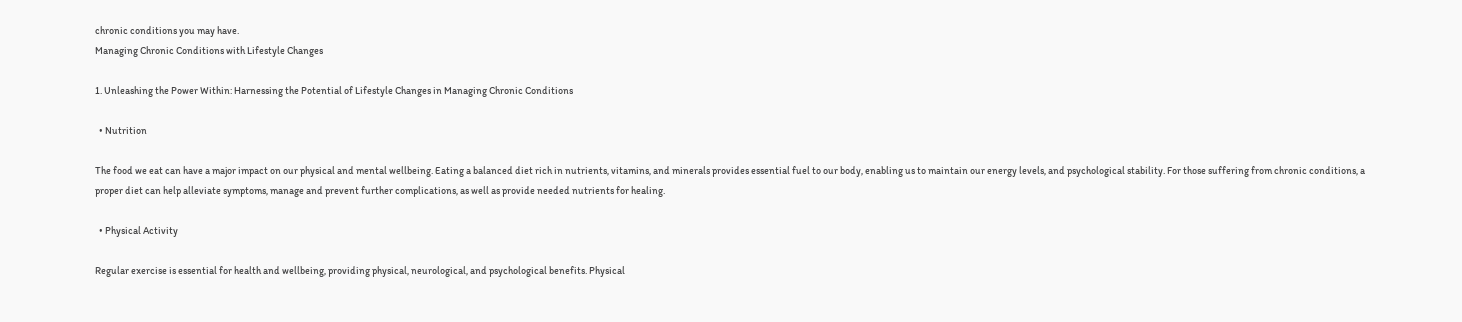chronic conditions you may have.
Managing Chronic Conditions with Lifestyle Changes

1. Unleashing the Power Within: Harnessing the Potential of Lifestyle Changes in Managing Chronic Conditions

  • Nutrition

The food we eat can have a major impact on our physical and mental wellbeing. Eating a balanced diet rich in nutrients, vitamins, and minerals provides essential fuel to our body, enabling us to maintain our energy levels, and psychological stability. For those suffering from chronic conditions, a proper diet can help alleviate symptoms, manage and prevent further complications, as well as provide needed nutrients for healing.

  • Physical Activity

Regular exercise is essential for health and wellbeing, providing physical, neurological, and psychological benefits. Physical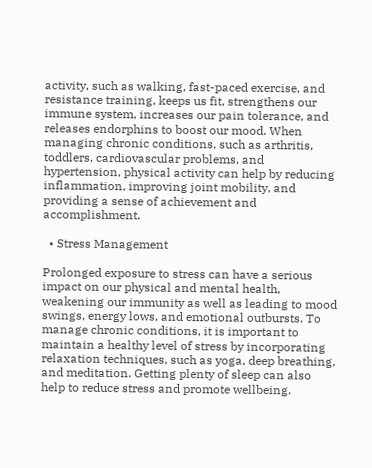activity, such as walking, fast-paced exercise, and resistance training, keeps us fit, strengthens our immune system, increases our pain tolerance, and releases endorphins to boost our mood. When managing chronic conditions, such as arthritis, toddlers, cardiovascular problems, and hypertension, physical activity can help by reducing inflammation, improving joint mobility, and providing a sense of achievement and accomplishment.

  • Stress Management

Prolonged exposure to stress can have a serious impact on our physical and mental health, weakening our immunity as well as leading to mood swings, energy lows, and emotional outbursts. To manage chronic conditions, it is important to maintain a healthy level of stress by incorporating relaxation techniques, such as yoga, deep breathing, and meditation. Getting plenty of sleep can also help to reduce stress and promote wellbeing.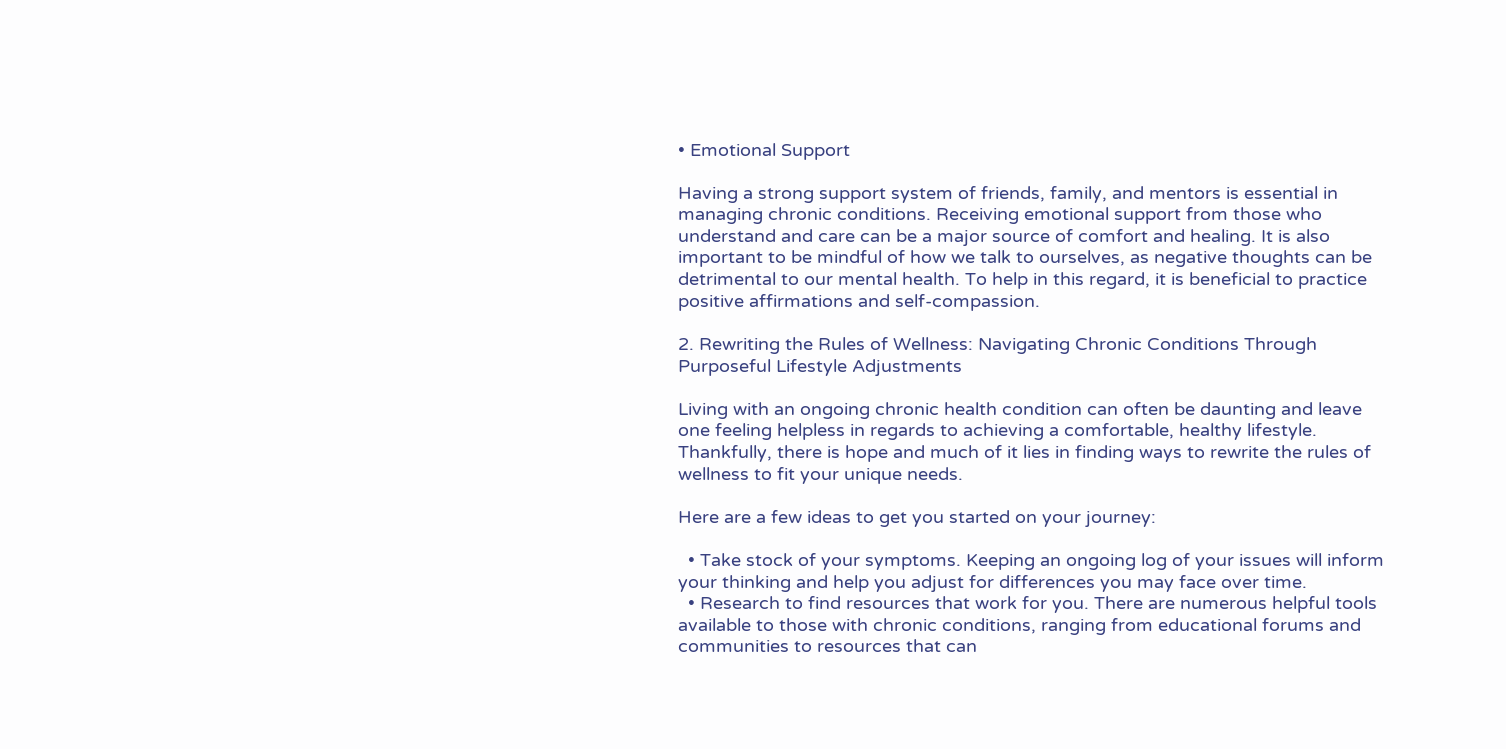• Emotional Support

Having a strong support system of friends, family, and mentors is essential in managing chronic conditions. Receiving emotional support from those who understand and care can be a major source of comfort and healing. It is also important to be mindful of how we talk to ourselves, as negative thoughts can be detrimental to our mental health. To help in this regard, it is beneficial to practice positive affirmations and self-compassion.

2. Rewriting the Rules of Wellness: Navigating Chronic Conditions Through Purposeful Lifestyle Adjustments

Living with an ongoing chronic health condition can often be daunting and leave one feeling helpless in regards to achieving a comfortable, healthy lifestyle. Thankfully, there is hope and much of it lies in finding ways to rewrite the rules of wellness to fit your unique needs.

Here are a few ideas to get you started on your journey:

  • Take stock of your symptoms. Keeping an ongoing log of your issues will inform your thinking and help you adjust for differences you may face over time.
  • Research to find resources that work for you. There are numerous helpful tools available to those with chronic conditions, ranging from educational forums and communities to resources that can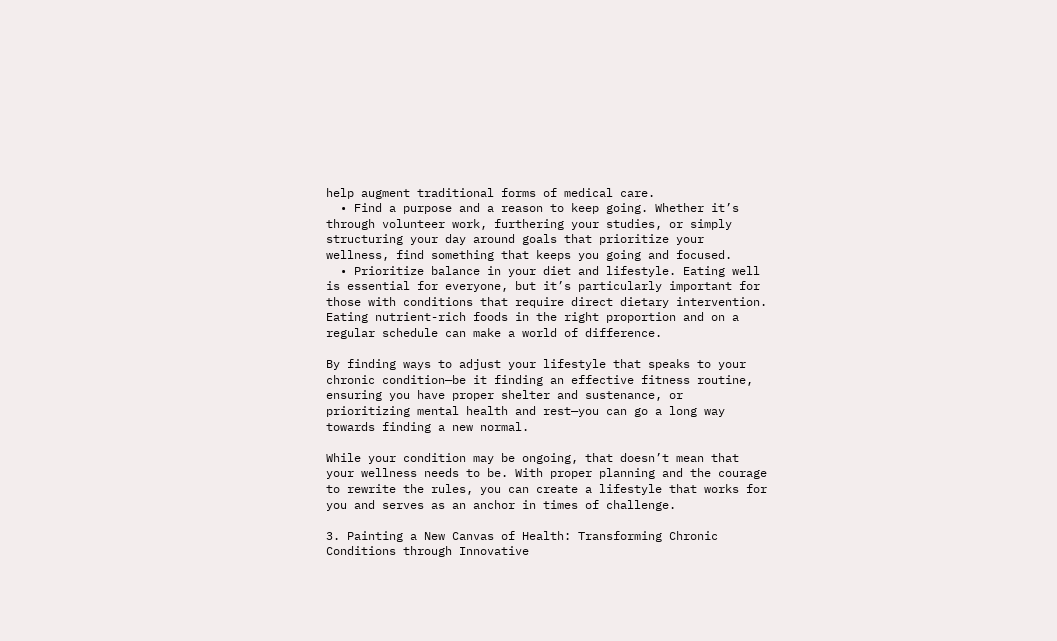help augment traditional forms of medical care.
  • Find a purpose and a reason to keep going. Whether it’s through volunteer work, furthering your studies, or simply structuring your day around goals that prioritize your wellness, find something that keeps you going and focused.
  • Prioritize balance in your diet and lifestyle. Eating well is essential for everyone, but it’s particularly important for those with conditions that require direct dietary intervention. Eating nutrient-rich foods in the right proportion and on a regular schedule can make a world of difference.

By finding ways to adjust your lifestyle that speaks to your chronic condition—be it finding an effective fitness routine, ensuring you have proper shelter and sustenance, or prioritizing mental health and rest—you can go a long way towards finding a new normal.

While your condition may be ongoing, that doesn’t mean that your wellness needs to be. With proper planning and the courage to rewrite the rules, you can create a lifestyle that works for you and serves as an anchor in times of challenge.

3. Painting a New Canvas of Health: Transforming Chronic Conditions through Innovative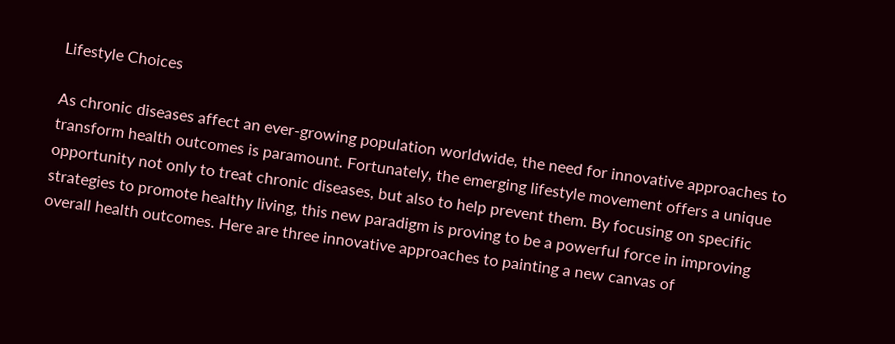Lifestyle Choices

As chronic diseases affect an ever-growing population worldwide, the need for innovative approaches to transform health outcomes is paramount. Fortunately, the emerging lifestyle movement offers a unique opportunity not only to treat chronic diseases, but also to help prevent them. By focusing on specific strategies to promote healthy living, this new paradigm is proving to be a powerful force in improving overall health outcomes. Here are three innovative approaches to painting a new canvas of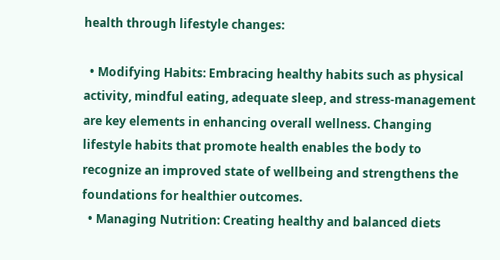health through lifestyle changes:

  • Modifying Habits: Embracing healthy habits such as physical activity, mindful eating, adequate sleep, and stress-management are key elements in enhancing overall wellness. Changing lifestyle habits that promote health enables the body to recognize an improved state of wellbeing and strengthens the foundations for healthier outcomes.
  • Managing Nutrition: Creating healthy and balanced diets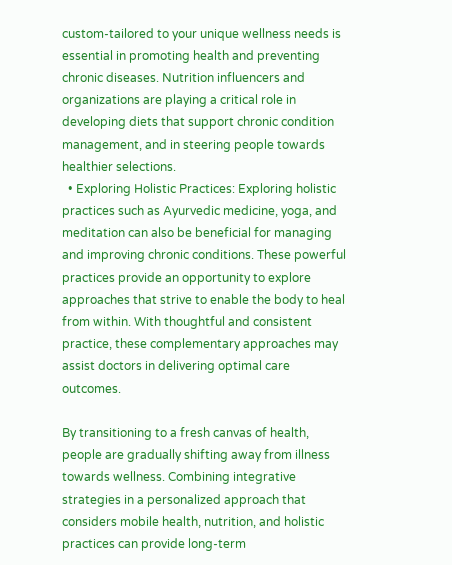custom-tailored to your unique wellness needs is essential in promoting health and preventing chronic diseases. Nutrition influencers and organizations are playing a critical role in developing diets that support chronic condition management, and in steering people towards healthier selections.
  • Exploring Holistic Practices: Exploring holistic practices such as Ayurvedic medicine, yoga, and meditation can also be beneficial for managing and improving chronic conditions. These powerful practices provide an opportunity to explore approaches that strive to enable the body to heal from within. With thoughtful and consistent practice, these complementary approaches may assist doctors in delivering optimal care outcomes.

By transitioning to a fresh canvas of health, people are gradually shifting away from illness towards wellness. Combining integrative strategies in a personalized approach that considers mobile health, nutrition, and holistic practices can provide long-term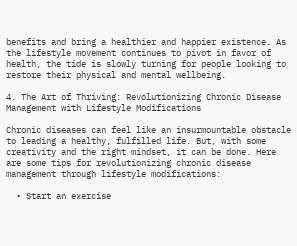benefits and bring a healthier and happier existence. As the lifestyle movement continues to pivot in favor of health, the tide is slowly turning for people looking to restore their physical and mental wellbeing.

4. The Art of Thriving: Revolutionizing Chronic Disease Management with Lifestyle Modifications

Chronic diseases can feel like an insurmountable obstacle to leading a healthy, fulfilled life. But, with some creativity and the right mindset, it can be done. Here are some tips for revolutionizing chronic disease management through lifestyle modifications:

  • Start an exercise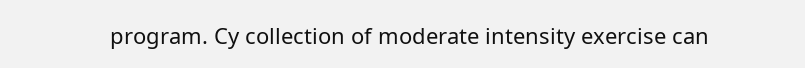program. Cy collection of moderate intensity exercise can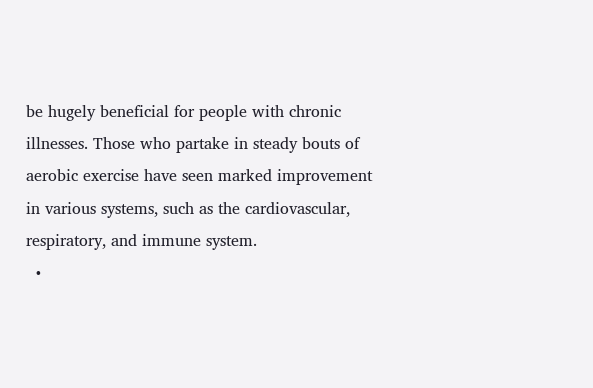be hugely beneficial for people with chronic illnesses. Those who partake in steady bouts of aerobic exercise have seen marked improvement in various systems, such as the cardiovascular, respiratory, and immune system.
  •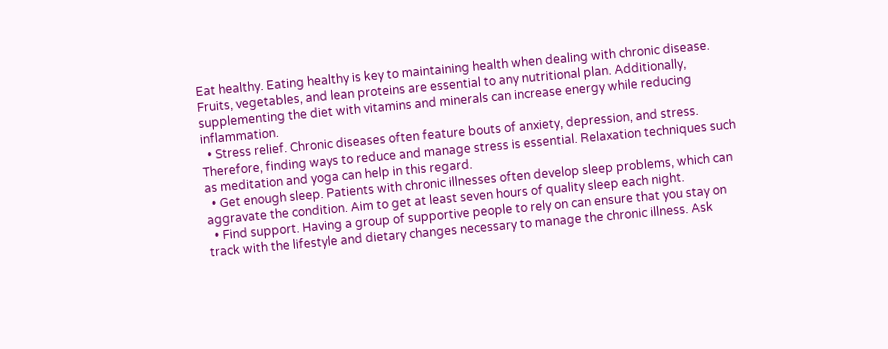Eat healthy. Eating healthy is key to maintaining health when dealing with chronic disease. Fruits, vegetables, and lean proteins are essential to any nutritional plan. Additionally, supplementing the diet with vitamins and minerals can increase energy while reducing inflammation.
  • Stress relief. Chronic diseases often feature bouts of anxiety, depression, and stress. Therefore, finding ways to reduce and manage stress is essential. Relaxation techniques such as meditation and yoga can help in this regard.
  • Get enough sleep. Patients with chronic illnesses often develop sleep problems, which can aggravate the condition. Aim to get at least seven hours of quality sleep each night.
  • Find support. Having a group of supportive people to rely on can ensure that you stay on track with the lifestyle and dietary changes necessary to manage the chronic illness. Ask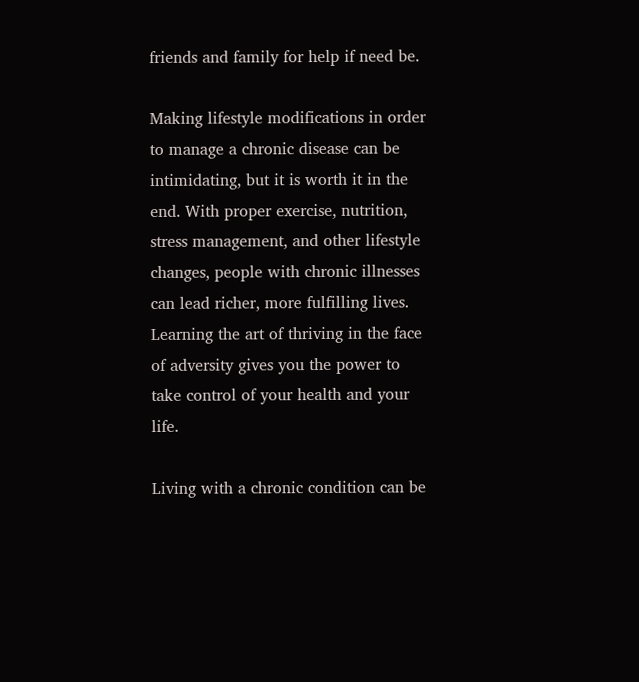friends and family for help if need be.

Making lifestyle modifications in order to manage a chronic disease can be intimidating, but it is worth it in the end. With proper exercise, nutrition, stress management, and other lifestyle changes, people with chronic illnesses can lead richer, more fulfilling lives. Learning the art of thriving in the face of adversity gives you the power to take control of your health and your life.

Living with a chronic condition can be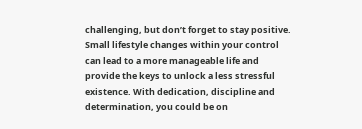challenging, but don’t forget to stay positive. Small lifestyle changes within your control can lead to a more manageable life and provide the keys to unlock a less stressful existence. With dedication, discipline and determination, you could be on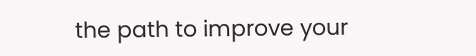the path to improve your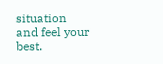situation and feel your best.